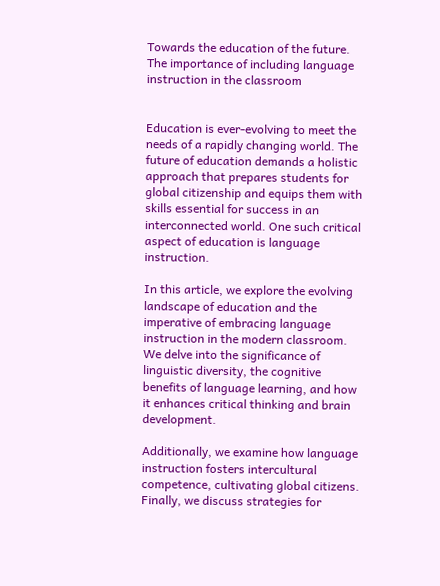Towards the education of the future. The importance of including language instruction in the classroom


Education is ever-evolving to meet the needs of a rapidly changing world. The future of education demands a holistic approach that prepares students for global citizenship and equips them with skills essential for success in an interconnected world. One such critical aspect of education is language instruction.

In this article, we explore the evolving landscape of education and the imperative of embracing language instruction in the modern classroom. We delve into the significance of linguistic diversity, the cognitive benefits of language learning, and how it enhances critical thinking and brain development.

Additionally, we examine how language instruction fosters intercultural competence, cultivating global citizens. Finally, we discuss strategies for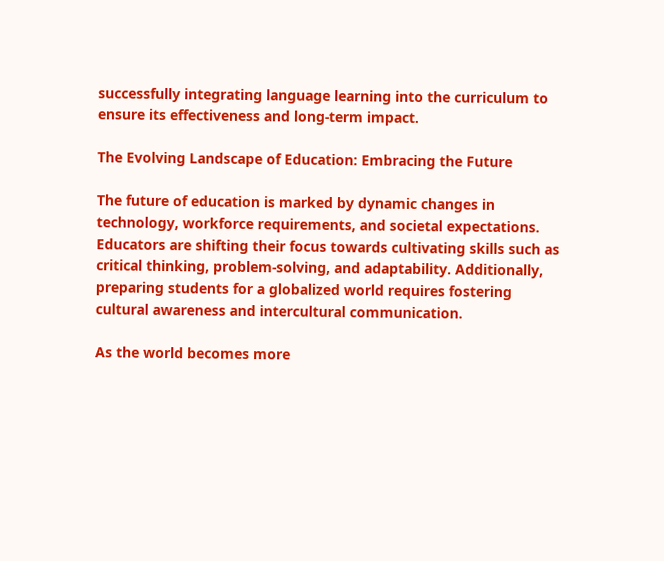successfully integrating language learning into the curriculum to ensure its effectiveness and long-term impact.

The Evolving Landscape of Education: Embracing the Future

The future of education is marked by dynamic changes in technology, workforce requirements, and societal expectations. Educators are shifting their focus towards cultivating skills such as critical thinking, problem-solving, and adaptability. Additionally, preparing students for a globalized world requires fostering cultural awareness and intercultural communication.

As the world becomes more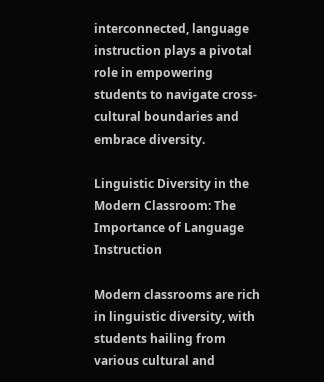interconnected, language instruction plays a pivotal role in empowering students to navigate cross-cultural boundaries and embrace diversity.

Linguistic Diversity in the Modern Classroom: The Importance of Language Instruction

Modern classrooms are rich in linguistic diversity, with students hailing from various cultural and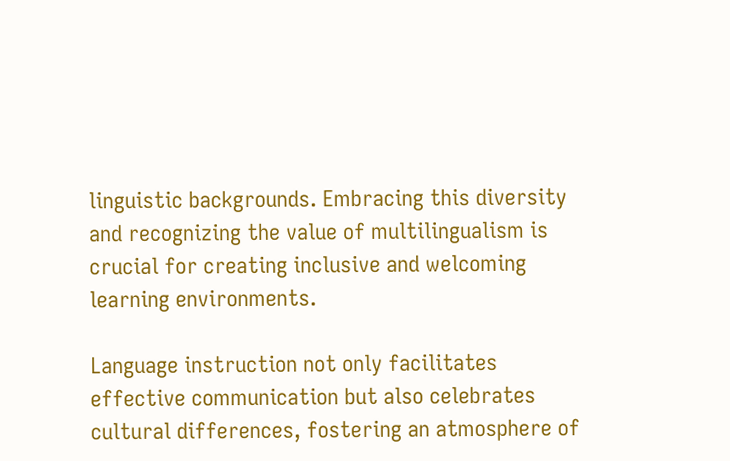linguistic backgrounds. Embracing this diversity and recognizing the value of multilingualism is crucial for creating inclusive and welcoming learning environments.

Language instruction not only facilitates effective communication but also celebrates cultural differences, fostering an atmosphere of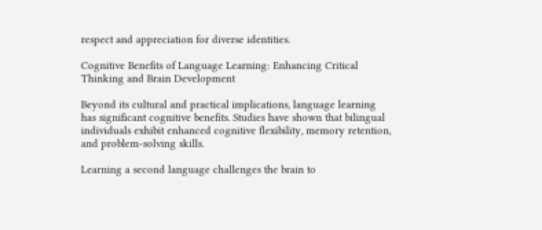respect and appreciation for diverse identities.

Cognitive Benefits of Language Learning: Enhancing Critical Thinking and Brain Development

Beyond its cultural and practical implications, language learning has significant cognitive benefits. Studies have shown that bilingual individuals exhibit enhanced cognitive flexibility, memory retention, and problem-solving skills.

Learning a second language challenges the brain to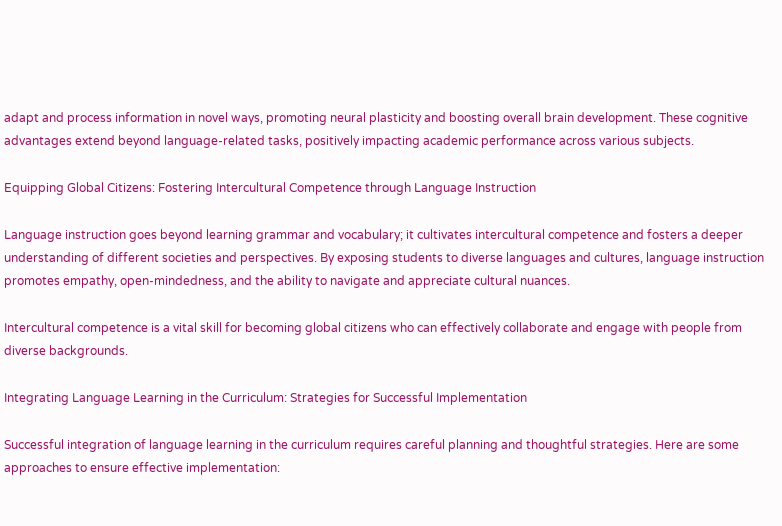adapt and process information in novel ways, promoting neural plasticity and boosting overall brain development. These cognitive advantages extend beyond language-related tasks, positively impacting academic performance across various subjects.

Equipping Global Citizens: Fostering Intercultural Competence through Language Instruction

Language instruction goes beyond learning grammar and vocabulary; it cultivates intercultural competence and fosters a deeper understanding of different societies and perspectives. By exposing students to diverse languages and cultures, language instruction promotes empathy, open-mindedness, and the ability to navigate and appreciate cultural nuances.

Intercultural competence is a vital skill for becoming global citizens who can effectively collaborate and engage with people from diverse backgrounds.

Integrating Language Learning in the Curriculum: Strategies for Successful Implementation

Successful integration of language learning in the curriculum requires careful planning and thoughtful strategies. Here are some approaches to ensure effective implementation: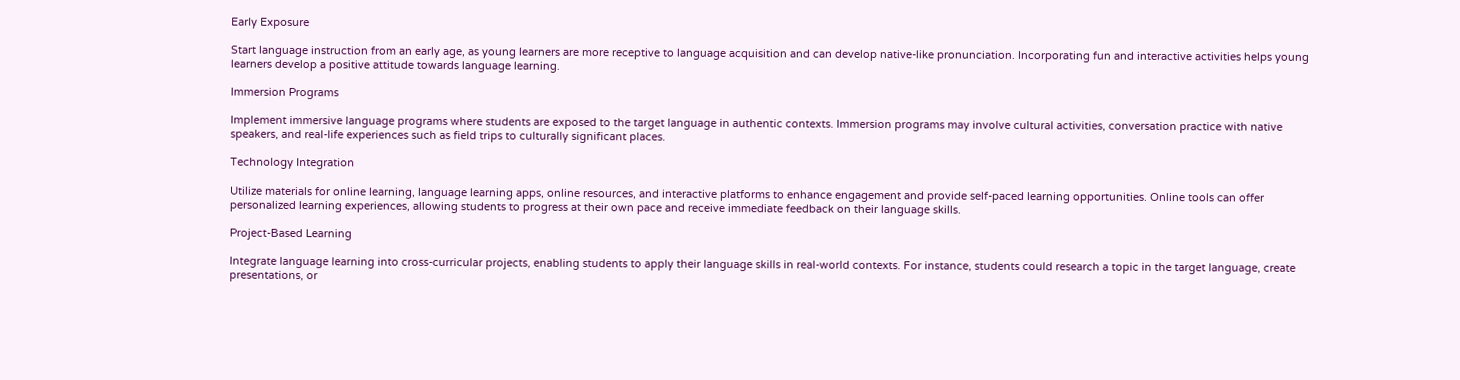Early Exposure

Start language instruction from an early age, as young learners are more receptive to language acquisition and can develop native-like pronunciation. Incorporating fun and interactive activities helps young learners develop a positive attitude towards language learning.

Immersion Programs

Implement immersive language programs where students are exposed to the target language in authentic contexts. Immersion programs may involve cultural activities, conversation practice with native speakers, and real-life experiences such as field trips to culturally significant places.

Technology Integration

Utilize materials for online learning, language learning apps, online resources, and interactive platforms to enhance engagement and provide self-paced learning opportunities. Online tools can offer personalized learning experiences, allowing students to progress at their own pace and receive immediate feedback on their language skills.

Project-Based Learning

Integrate language learning into cross-curricular projects, enabling students to apply their language skills in real-world contexts. For instance, students could research a topic in the target language, create presentations, or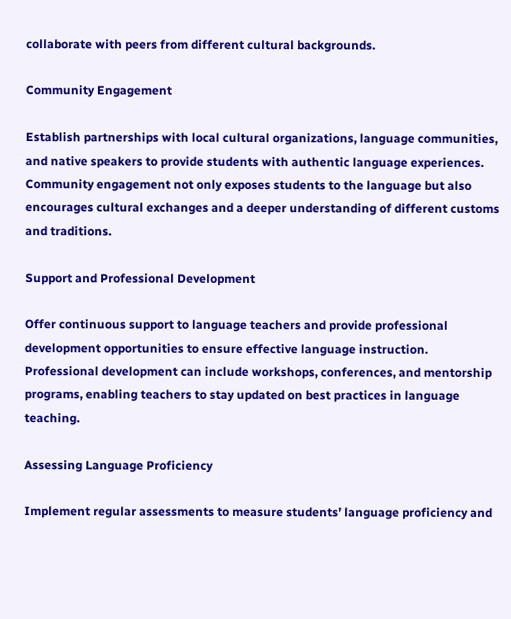collaborate with peers from different cultural backgrounds.

Community Engagement

Establish partnerships with local cultural organizations, language communities, and native speakers to provide students with authentic language experiences. Community engagement not only exposes students to the language but also encourages cultural exchanges and a deeper understanding of different customs and traditions.

Support and Professional Development

Offer continuous support to language teachers and provide professional development opportunities to ensure effective language instruction. Professional development can include workshops, conferences, and mentorship programs, enabling teachers to stay updated on best practices in language teaching.

Assessing Language Proficiency

Implement regular assessments to measure students’ language proficiency and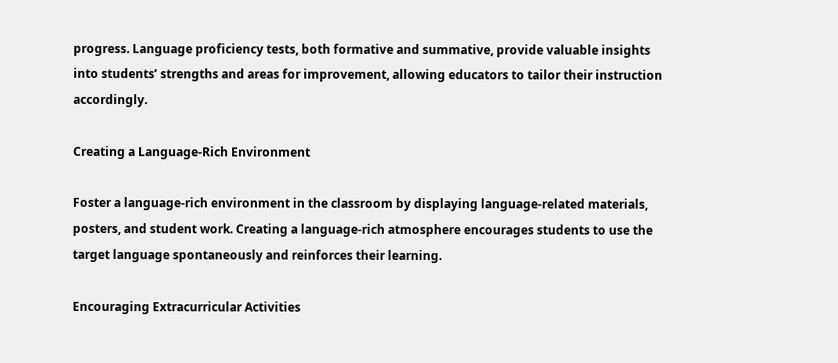progress. Language proficiency tests, both formative and summative, provide valuable insights into students’ strengths and areas for improvement, allowing educators to tailor their instruction accordingly.

Creating a Language-Rich Environment

Foster a language-rich environment in the classroom by displaying language-related materials, posters, and student work. Creating a language-rich atmosphere encourages students to use the target language spontaneously and reinforces their learning.

Encouraging Extracurricular Activities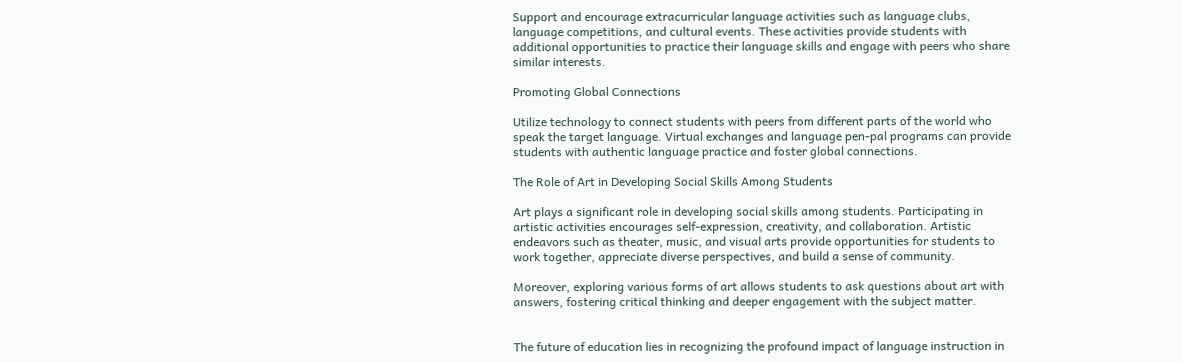Support and encourage extracurricular language activities such as language clubs, language competitions, and cultural events. These activities provide students with additional opportunities to practice their language skills and engage with peers who share similar interests.

Promoting Global Connections

Utilize technology to connect students with peers from different parts of the world who speak the target language. Virtual exchanges and language pen-pal programs can provide students with authentic language practice and foster global connections.

The Role of Art in Developing Social Skills Among Students

Art plays a significant role in developing social skills among students. Participating in artistic activities encourages self-expression, creativity, and collaboration. Artistic endeavors such as theater, music, and visual arts provide opportunities for students to work together, appreciate diverse perspectives, and build a sense of community.

Moreover, exploring various forms of art allows students to ask questions about art with answers, fostering critical thinking and deeper engagement with the subject matter.


The future of education lies in recognizing the profound impact of language instruction in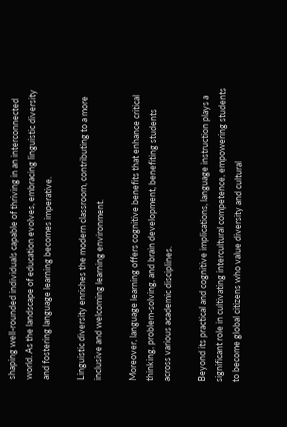shaping well-rounded individuals capable of thriving in an interconnected world. As the landscape of education evolves, embracing linguistic diversity and fostering language learning becomes imperative.

Linguistic diversity enriches the modern classroom, contributing to a more inclusive and welcoming learning environment.

Moreover, language learning offers cognitive benefits that enhance critical thinking, problem-solving, and brain development, benefiting students across various academic disciplines.

Beyond its practical and cognitive implications, language instruction plays a significant role in cultivating intercultural competence, empowering students to become global citizens who value diversity and cultural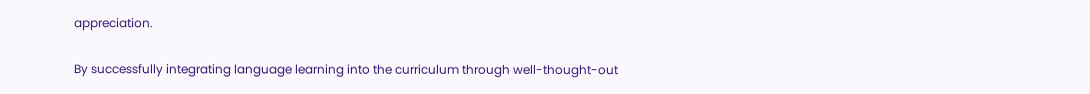appreciation.

By successfully integrating language learning into the curriculum through well-thought-out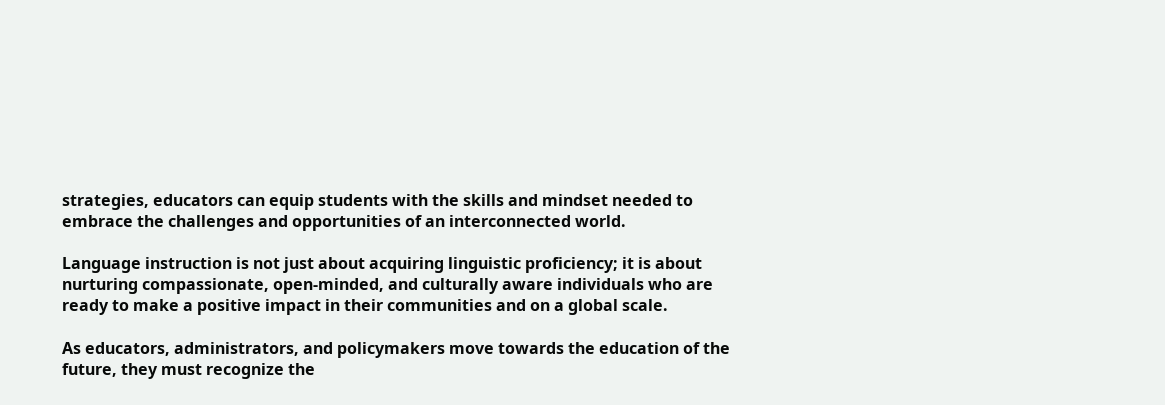strategies, educators can equip students with the skills and mindset needed to embrace the challenges and opportunities of an interconnected world.

Language instruction is not just about acquiring linguistic proficiency; it is about nurturing compassionate, open-minded, and culturally aware individuals who are ready to make a positive impact in their communities and on a global scale.

As educators, administrators, and policymakers move towards the education of the future, they must recognize the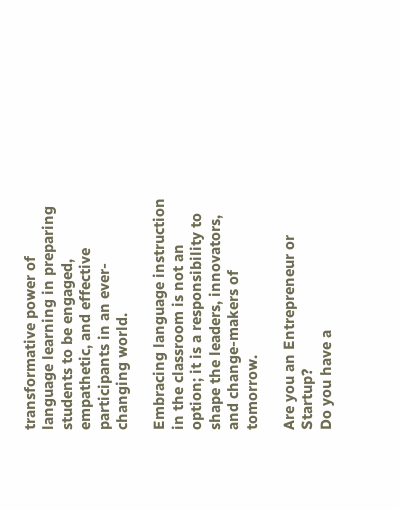transformative power of language learning in preparing students to be engaged, empathetic, and effective participants in an ever-changing world.

Embracing language instruction in the classroom is not an option; it is a responsibility to shape the leaders, innovators, and change-makers of tomorrow.

Are you an Entrepreneur or Startup?
Do you have a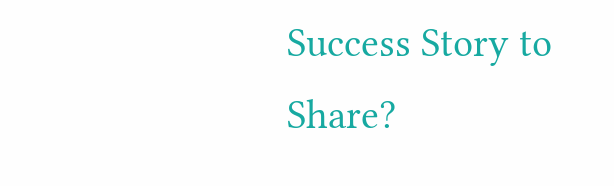Success Story to Share?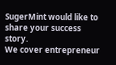SugerMint would like to share your success story.
We cover entrepreneur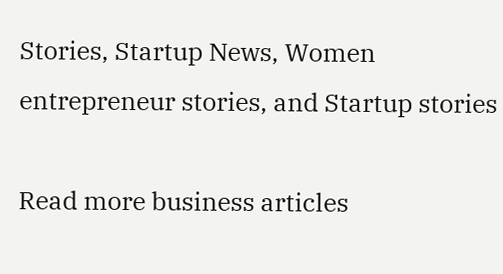Stories, Startup News, Women entrepreneur stories, and Startup stories

Read more business articles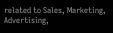related to Sales, Marketing,  Advertising,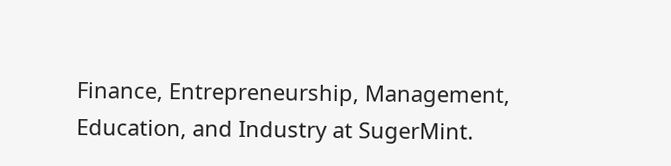Finance, Entrepreneurship, Management, Education, and Industry at SugerMint.